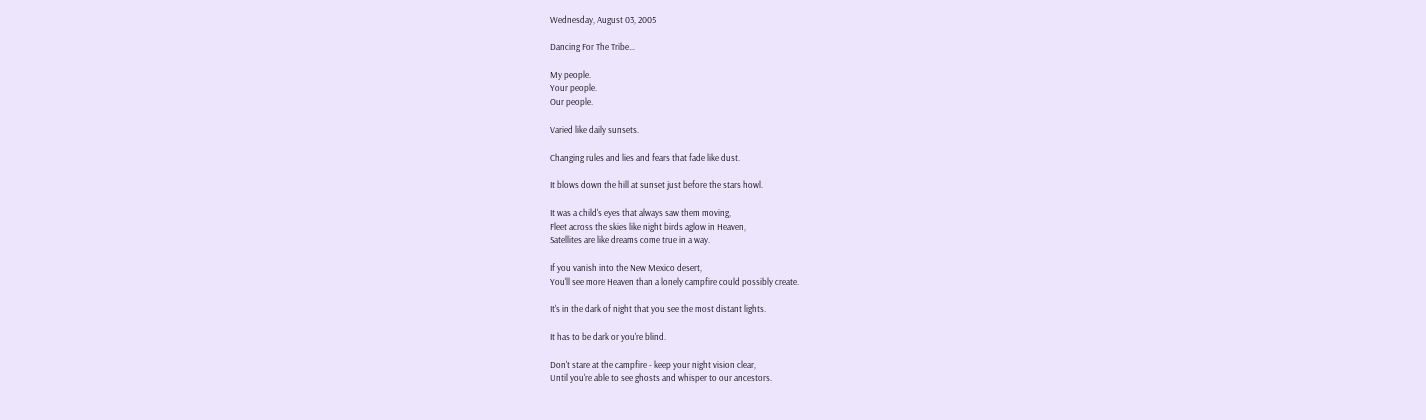Wednesday, August 03, 2005

Dancing For The Tribe...

My people.
Your people.
Our people.

Varied like daily sunsets.

Changing rules and lies and fears that fade like dust.

It blows down the hill at sunset just before the stars howl.

It was a child's eyes that always saw them moving,
Fleet across the skies like night birds aglow in Heaven,
Satellites are like dreams come true in a way.

If you vanish into the New Mexico desert,
You'll see more Heaven than a lonely campfire could possibly create.

It's in the dark of night that you see the most distant lights.

It has to be dark or you're blind.

Don't stare at the campfire - keep your night vision clear,
Until you're able to see ghosts and whisper to our ancestors.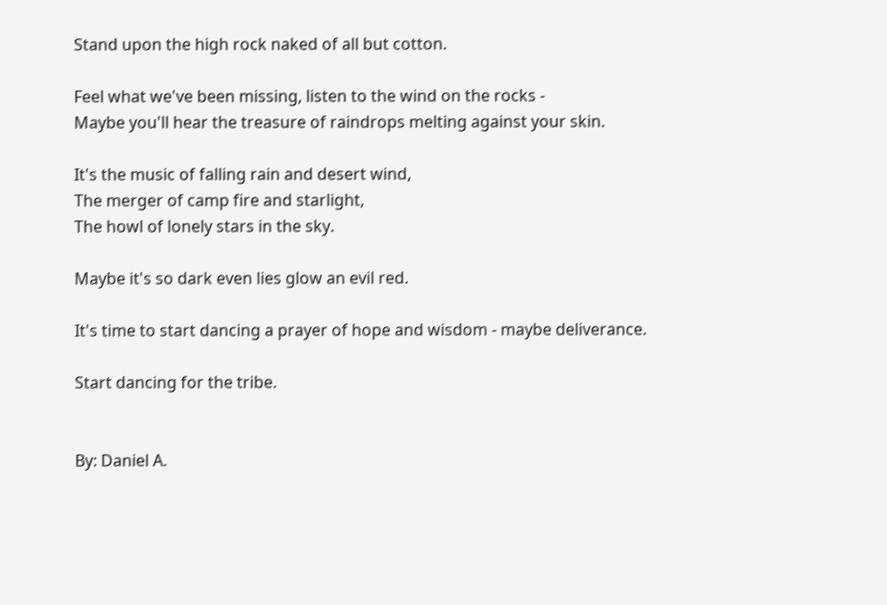Stand upon the high rock naked of all but cotton.

Feel what we've been missing, listen to the wind on the rocks -
Maybe you'll hear the treasure of raindrops melting against your skin.

It's the music of falling rain and desert wind,
The merger of camp fire and starlight,
The howl of lonely stars in the sky.

Maybe it's so dark even lies glow an evil red.

It's time to start dancing a prayer of hope and wisdom - maybe deliverance.

Start dancing for the tribe.


By: Daniel A.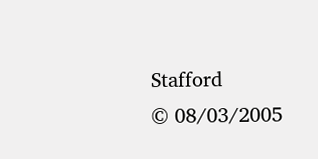Stafford
© 08/03/2005